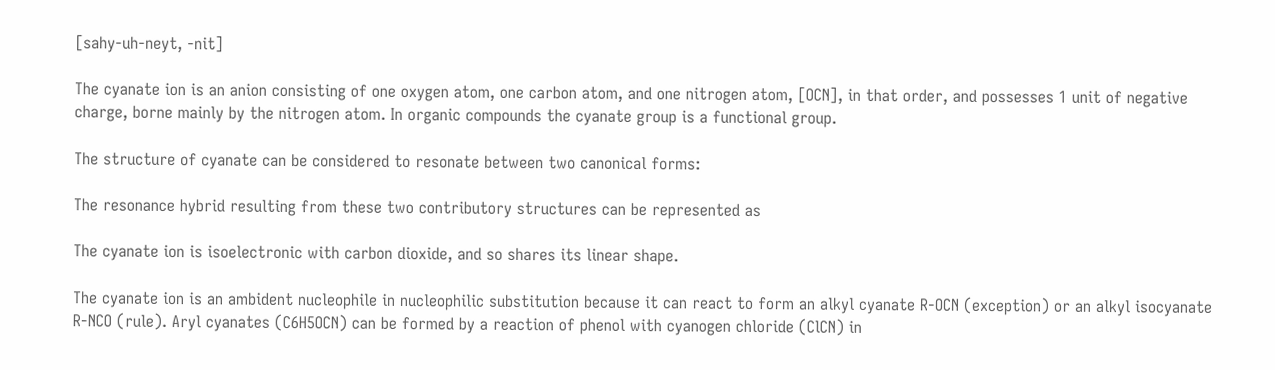[sahy-uh-neyt, -nit]

The cyanate ion is an anion consisting of one oxygen atom, one carbon atom, and one nitrogen atom, [OCN], in that order, and possesses 1 unit of negative charge, borne mainly by the nitrogen atom. In organic compounds the cyanate group is a functional group.

The structure of cyanate can be considered to resonate between two canonical forms:

The resonance hybrid resulting from these two contributory structures can be represented as

The cyanate ion is isoelectronic with carbon dioxide, and so shares its linear shape.

The cyanate ion is an ambident nucleophile in nucleophilic substitution because it can react to form an alkyl cyanate R-OCN (exception) or an alkyl isocyanate R-NCO (rule). Aryl cyanates (C6H5OCN) can be formed by a reaction of phenol with cyanogen chloride (ClCN) in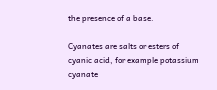the presence of a base.

Cyanates are salts or esters of cyanic acid, for example potassium cyanate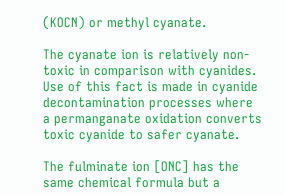(KOCN) or methyl cyanate.

The cyanate ion is relatively non-toxic in comparison with cyanides. Use of this fact is made in cyanide decontamination processes where a permanganate oxidation converts toxic cyanide to safer cyanate.

The fulminate ion [ONC] has the same chemical formula but a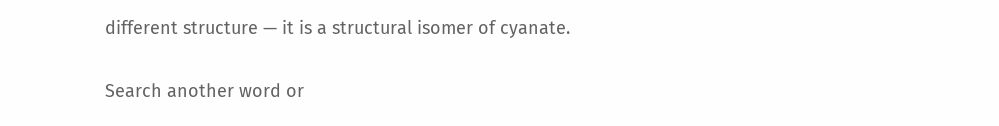different structure — it is a structural isomer of cyanate.

Search another word or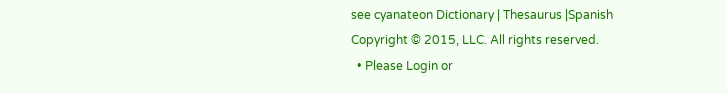see cyanateon Dictionary | Thesaurus |Spanish
Copyright © 2015, LLC. All rights reserved.
  • Please Login or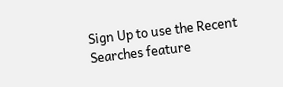Sign Up to use the Recent Searches feature